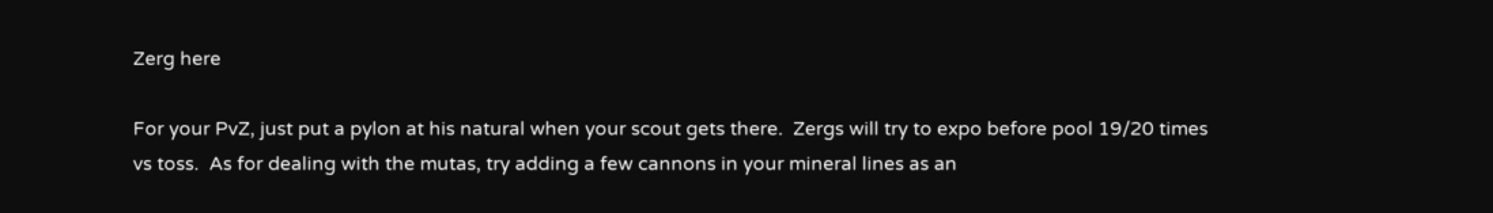Zerg here

For your PvZ, just put a pylon at his natural when your scout gets there.  Zergs will try to expo before pool 19/20 times vs toss.  As for dealing with the mutas, try adding a few cannons in your mineral lines as an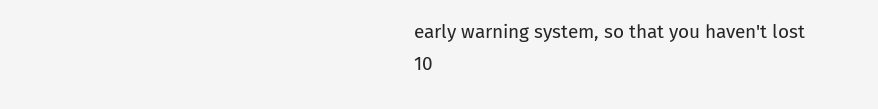early warning system, so that you haven't lost 10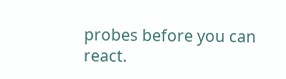probes before you can react.